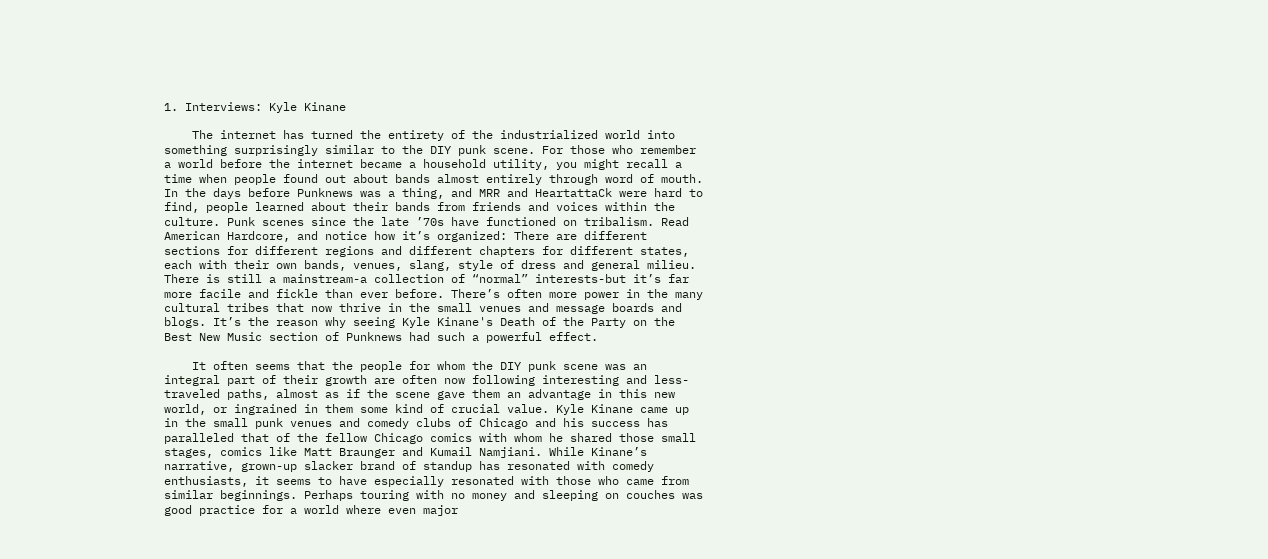1. Interviews: Kyle Kinane

    The internet has turned the entirety of the industrialized world into something surprisingly similar to the DIY punk scene. For those who remember a world before the internet became a household utility, you might recall a time when people found out about bands almost entirely through word of mouth. In the days before Punknews was a thing, and MRR and HeartattaCk were hard to find, people learned about their bands from friends and voices within the culture. Punk scenes since the late ’70s have functioned on tribalism. Read American Hardcore, and notice how it’s organized: There are different sections for different regions and different chapters for different states, each with their own bands, venues, slang, style of dress and general milieu. There is still a mainstream-a collection of “normal” interests-but it’s far more facile and fickle than ever before. There’s often more power in the many cultural tribes that now thrive in the small venues and message boards and blogs. It’s the reason why seeing Kyle Kinane's Death of the Party on the Best New Music section of Punknews had such a powerful effect.

    It often seems that the people for whom the DIY punk scene was an integral part of their growth are often now following interesting and less-traveled paths, almost as if the scene gave them an advantage in this new world, or ingrained in them some kind of crucial value. Kyle Kinane came up in the small punk venues and comedy clubs of Chicago and his success has paralleled that of the fellow Chicago comics with whom he shared those small stages, comics like Matt Braunger and Kumail Namjiani. While Kinane’s narrative, grown-up slacker brand of standup has resonated with comedy enthusiasts, it seems to have especially resonated with those who came from similar beginnings. Perhaps touring with no money and sleeping on couches was good practice for a world where even major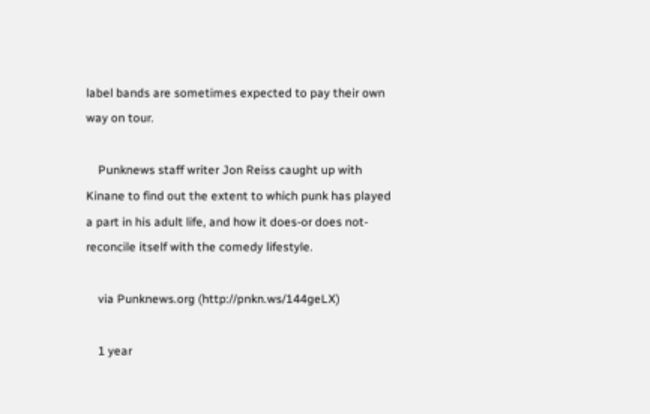label bands are sometimes expected to pay their own way on tour.

    Punknews staff writer Jon Reiss caught up with Kinane to find out the extent to which punk has played a part in his adult life, and how it does-or does not-reconcile itself with the comedy lifestyle.

    via Punknews.org (http://pnkn.ws/144geLX)

    1 year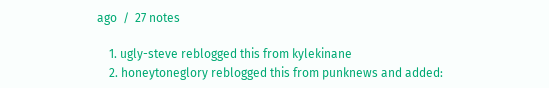ago  /  27 notes

    1. ugly-steve reblogged this from kylekinane
    2. honeytoneglory reblogged this from punknews and added: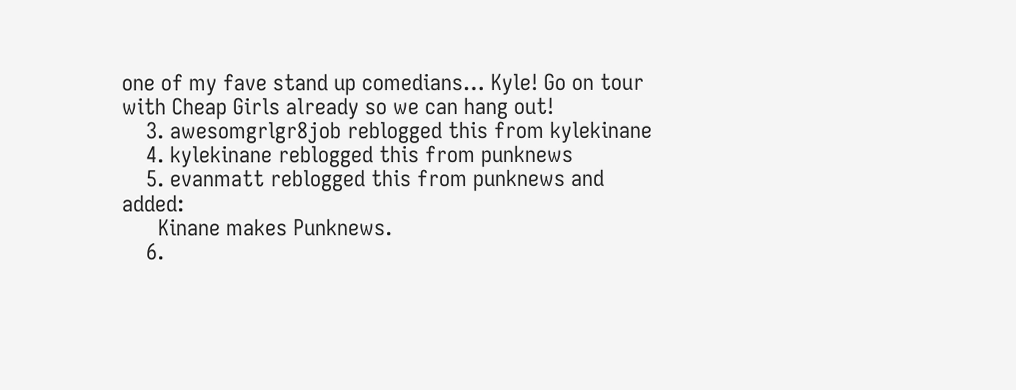one of my fave stand up comedians… Kyle! Go on tour with Cheap Girls already so we can hang out!
    3. awesomgrlgr8job reblogged this from kylekinane
    4. kylekinane reblogged this from punknews
    5. evanmatt reblogged this from punknews and added:
      Kinane makes Punknews.
    6.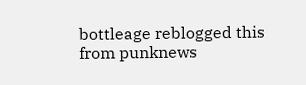bottleage reblogged this from punknews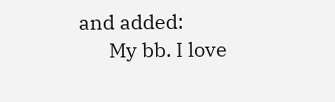and added:
      My bb. I love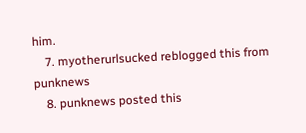him.
    7. myotherurlsucked reblogged this from punknews
    8. punknews posted this